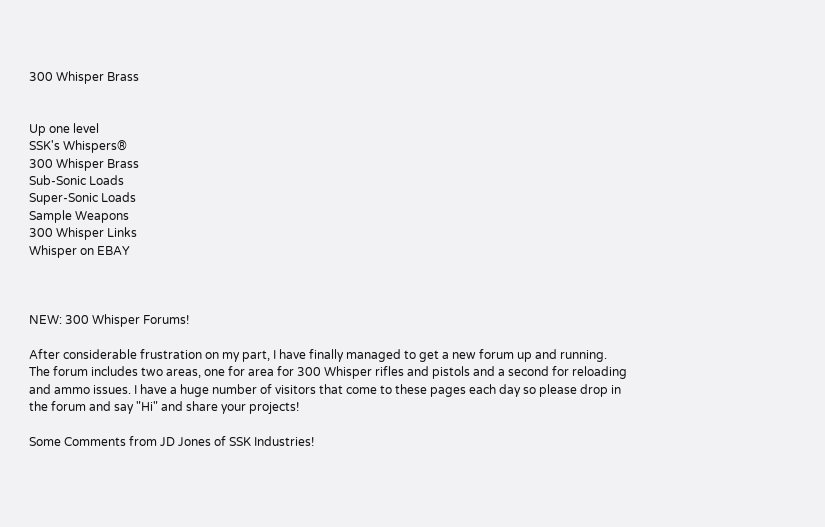300 Whisper Brass


Up one level
SSK's Whispers®
300 Whisper Brass
Sub-Sonic Loads
Super-Sonic Loads
Sample Weapons
300 Whisper Links
Whisper on EBAY



NEW: 300 Whisper Forums!

After considerable frustration on my part, I have finally managed to get a new forum up and running. The forum includes two areas, one for area for 300 Whisper rifles and pistols and a second for reloading and ammo issues. I have a huge number of visitors that come to these pages each day so please drop in the forum and say "Hi" and share your projects!

Some Comments from JD Jones of SSK Industries!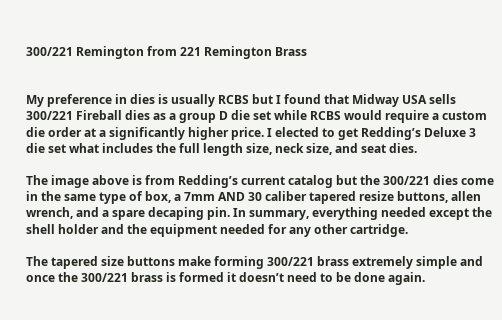300/221 Remington from 221 Remington Brass


My preference in dies is usually RCBS but I found that Midway USA sells 300/221 Fireball dies as a group D die set while RCBS would require a custom die order at a significantly higher price. I elected to get Redding’s Deluxe 3 die set what includes the full length size, neck size, and seat dies.

The image above is from Redding’s current catalog but the 300/221 dies come in the same type of box, a 7mm AND 30 caliber tapered resize buttons, allen wrench, and a spare decaping pin. In summary, everything needed except the shell holder and the equipment needed for any other cartridge.

The tapered size buttons make forming 300/221 brass extremely simple and once the 300/221 brass is formed it doesn’t need to be done again.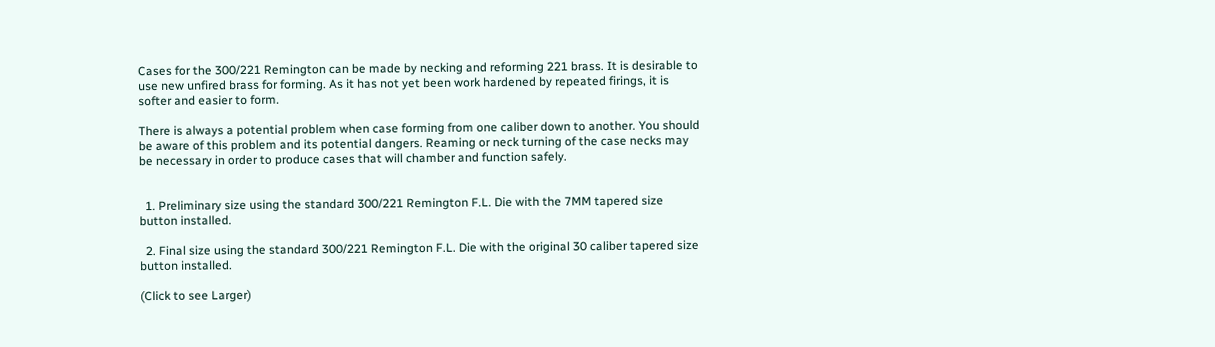Cases for the 300/221 Remington can be made by necking and reforming 221 brass. It is desirable to use new unfired brass for forming. As it has not yet been work hardened by repeated firings, it is softer and easier to form.

There is always a potential problem when case forming from one caliber down to another. You should be aware of this problem and its potential dangers. Reaming or neck turning of the case necks may be necessary in order to produce cases that will chamber and function safely.


  1. Preliminary size using the standard 300/221 Remington F.L. Die with the 7MM tapered size button installed.

  2. Final size using the standard 300/221 Remington F.L. Die with the original 30 caliber tapered size button installed.

(Click to see Larger)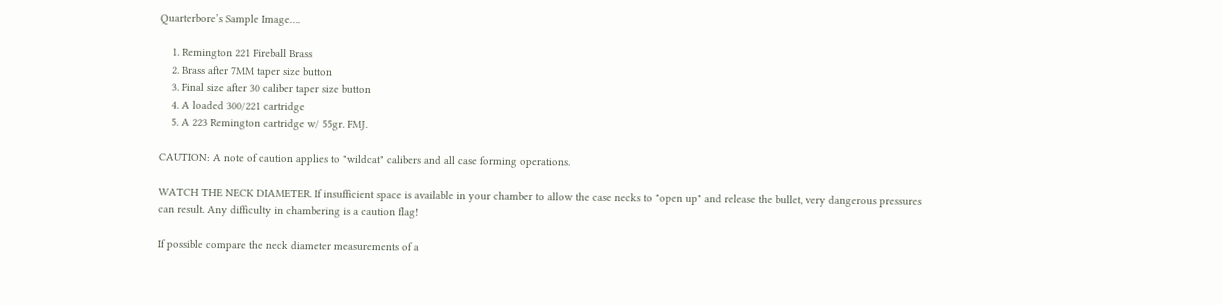Quarterbore’s Sample Image….

    1. Remington 221 Fireball Brass
    2. Brass after 7MM taper size button
    3. Final size after 30 caliber taper size button
    4. A loaded 300/221 cartridge
    5. A 223 Remington cartridge w/ 55gr. FMJ.

CAUTION: A note of caution applies to "wildcat" calibers and all case forming operations.

WATCH THE NECK DIAMETER. If insufficient space is available in your chamber to allow the case necks to "open up" and release the bullet, very dangerous pressures can result. Any difficulty in chambering is a caution flag!

If possible compare the neck diameter measurements of a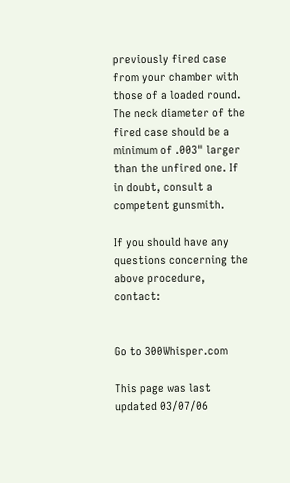previously fired case from your chamber with those of a loaded round. The neck diameter of the fired case should be a minimum of .003" larger than the unfired one. If in doubt, consult a competent gunsmith.

If you should have any questions concerning the above procedure, contact:


Go to 300Whisper.com

This page was last updated 03/07/06